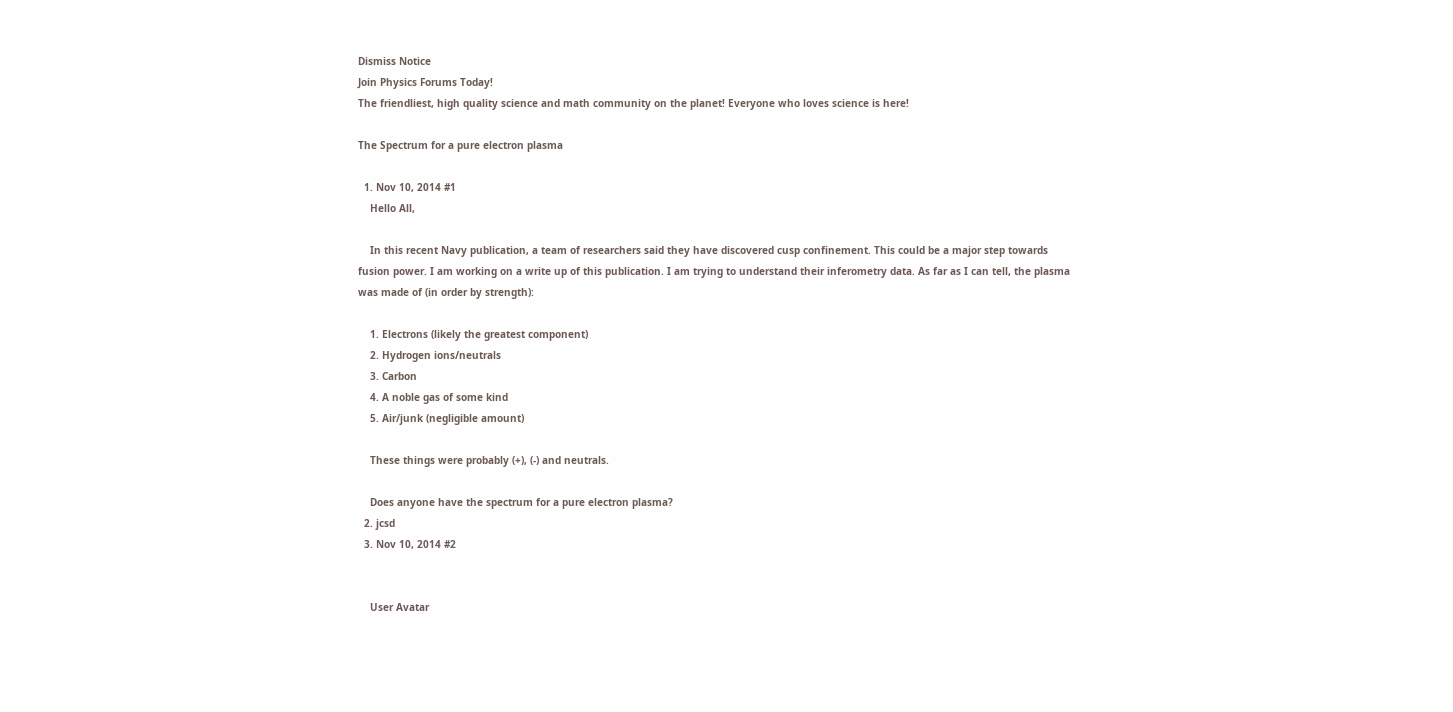Dismiss Notice
Join Physics Forums Today!
The friendliest, high quality science and math community on the planet! Everyone who loves science is here!

The Spectrum for a pure electron plasma

  1. Nov 10, 2014 #1
    Hello All,

    In this recent Navy publication, a team of researchers said they have discovered cusp confinement. This could be a major step towards fusion power. I am working on a write up of this publication. I am trying to understand their inferometry data. As far as I can tell, the plasma was made of (in order by strength):

    1. Electrons (likely the greatest component)
    2. Hydrogen ions/neutrals
    3. Carbon
    4. A noble gas of some kind
    5. Air/junk (negligible amount)

    These things were probably (+), (-) and neutrals.

    Does anyone have the spectrum for a pure electron plasma?
  2. jcsd
  3. Nov 10, 2014 #2


    User Avatar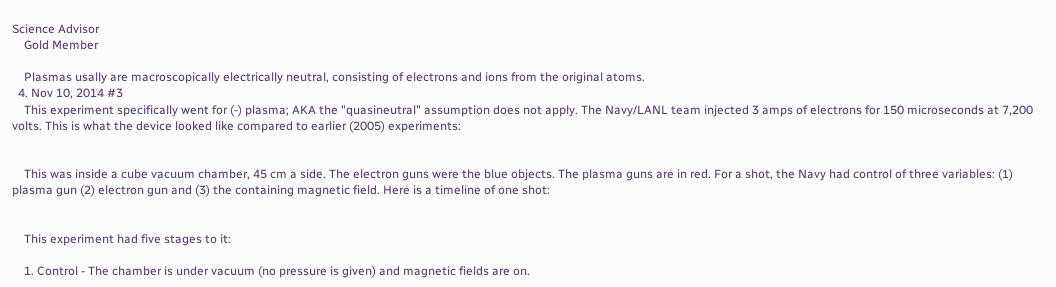Science Advisor
    Gold Member

    Plasmas usally are macroscopically electrically neutral, consisting of electrons and ions from the original atoms.
  4. Nov 10, 2014 #3
    This experiment specifically went for (-) plasma; AKA the "quasineutral" assumption does not apply. The Navy/LANL team injected 3 amps of electrons for 150 microseconds at 7,200 volts. This is what the device looked like compared to earlier (2005) experiments:


    This was inside a cube vacuum chamber, 45 cm a side. The electron guns were the blue objects. The plasma guns are in red. For a shot, the Navy had control of three variables: (1) plasma gun (2) electron gun and (3) the containing magnetic field. Here is a timeline of one shot:


    This experiment had five stages to it:

    1. Control - The chamber is under vacuum (no pressure is given) and magnetic fields are on.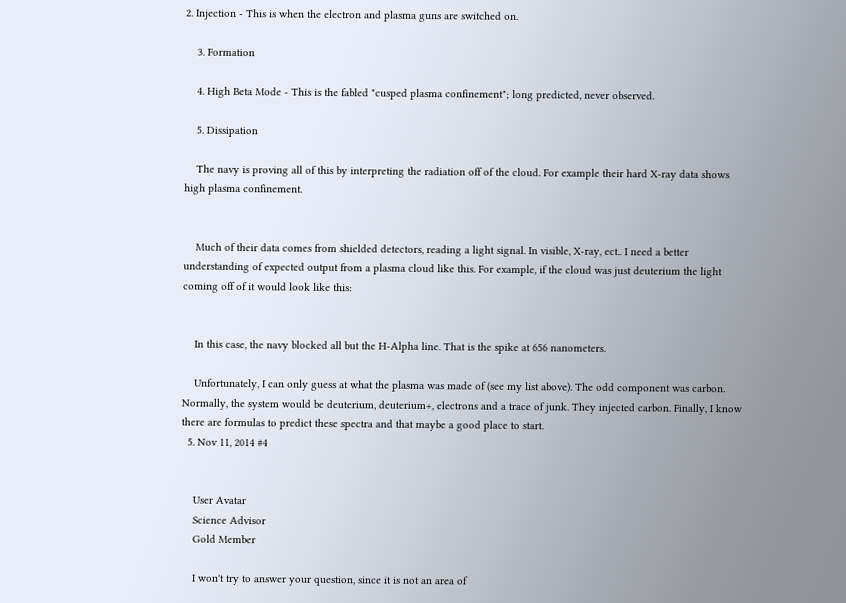2. Injection - This is when the electron and plasma guns are switched on.

    3. Formation

    4. High Beta Mode - This is the fabled "cusped plasma confinement"; long predicted, never observed.

    5. Dissipation

    The navy is proving all of this by interpreting the radiation off of the cloud. For example their hard X-ray data shows high plasma confinement.


    Much of their data comes from shielded detectors, reading a light signal. In visible, X-ray, ect.. I need a better understanding of expected output from a plasma cloud like this. For example, if the cloud was just deuterium the light coming off of it would look like this:


    In this case, the navy blocked all but the H-Alpha line. That is the spike at 656 nanometers.

    Unfortunately, I can only guess at what the plasma was made of (see my list above). The odd component was carbon. Normally, the system would be deuterium, deuterium+, electrons and a trace of junk. They injected carbon. Finally, I know there are formulas to predict these spectra and that maybe a good place to start.
  5. Nov 11, 2014 #4


    User Avatar
    Science Advisor
    Gold Member

    I won't try to answer your question, since it is not an area of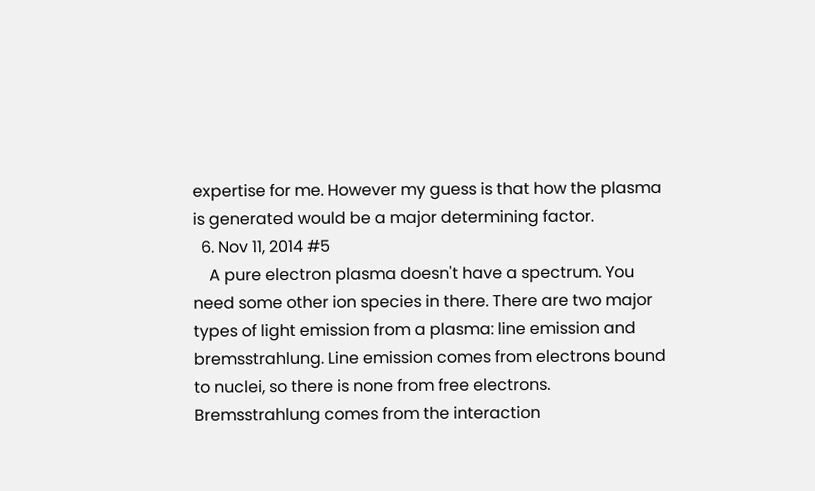expertise for me. However my guess is that how the plasma is generated would be a major determining factor.
  6. Nov 11, 2014 #5
    A pure electron plasma doesn't have a spectrum. You need some other ion species in there. There are two major types of light emission from a plasma: line emission and bremsstrahlung. Line emission comes from electrons bound to nuclei, so there is none from free electrons. Bremsstrahlung comes from the interaction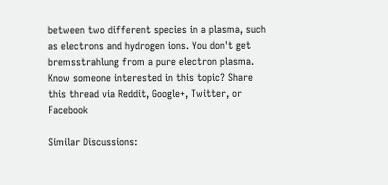between two different species in a plasma, such as electrons and hydrogen ions. You don't get bremsstrahlung from a pure electron plasma.
Know someone interested in this topic? Share this thread via Reddit, Google+, Twitter, or Facebook

Similar Discussions: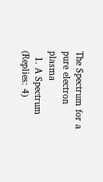The Spectrum for a pure electron plasma
  1. A Spectrum (Replies: 4)